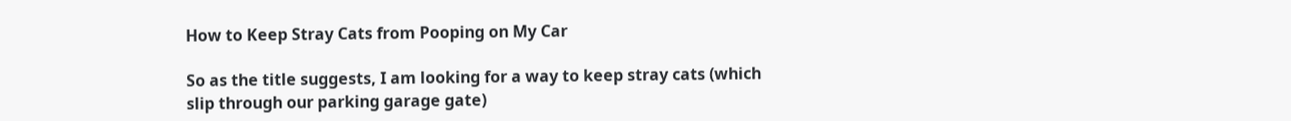How to Keep Stray Cats from Pooping on My Car

So as the title suggests, I am looking for a way to keep stray cats (which slip through our parking garage gate)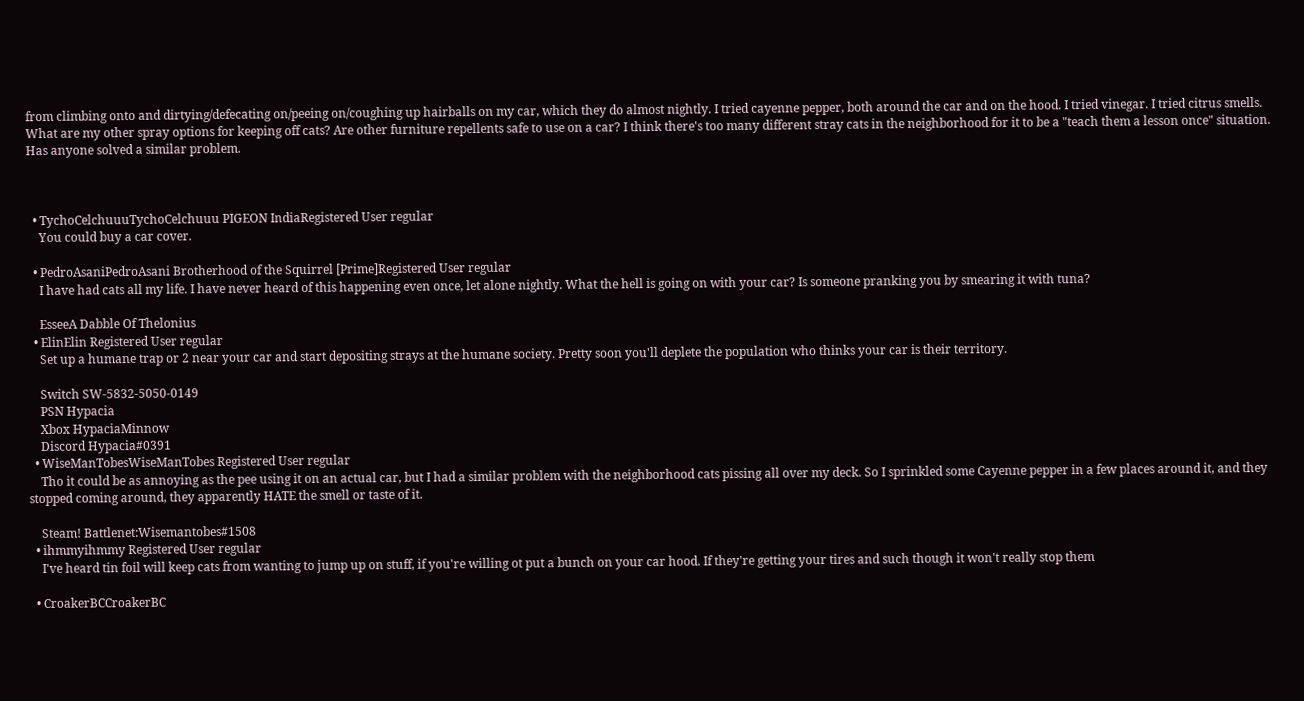from climbing onto and dirtying/defecating on/peeing on/coughing up hairballs on my car, which they do almost nightly. I tried cayenne pepper, both around the car and on the hood. I tried vinegar. I tried citrus smells. What are my other spray options for keeping off cats? Are other furniture repellents safe to use on a car? I think there's too many different stray cats in the neighborhood for it to be a "teach them a lesson once" situation. Has anyone solved a similar problem.



  • TychoCelchuuuTychoCelchuuu PIGEON IndiaRegistered User regular
    You could buy a car cover.

  • PedroAsaniPedroAsani Brotherhood of the Squirrel [Prime]Registered User regular
    I have had cats all my life. I have never heard of this happening even once, let alone nightly. What the hell is going on with your car? Is someone pranking you by smearing it with tuna?

    EsseeA Dabble Of Thelonius
  • ElinElin Registered User regular
    Set up a humane trap or 2 near your car and start depositing strays at the humane society. Pretty soon you'll deplete the population who thinks your car is their territory.

    Switch SW-5832-5050-0149
    PSN Hypacia
    Xbox HypaciaMinnow
    Discord Hypacia#0391
  • WiseManTobesWiseManTobes Registered User regular
    Tho it could be as annoying as the pee using it on an actual car, but I had a similar problem with the neighborhood cats pissing all over my deck. So I sprinkled some Cayenne pepper in a few places around it, and they stopped coming around, they apparently HATE the smell or taste of it.

    Steam! Battlenet:Wisemantobes#1508
  • ihmmyihmmy Registered User regular
    I've heard tin foil will keep cats from wanting to jump up on stuff, if you're willing ot put a bunch on your car hood. If they're getting your tires and such though it won't really stop them

  • CroakerBCCroakerBC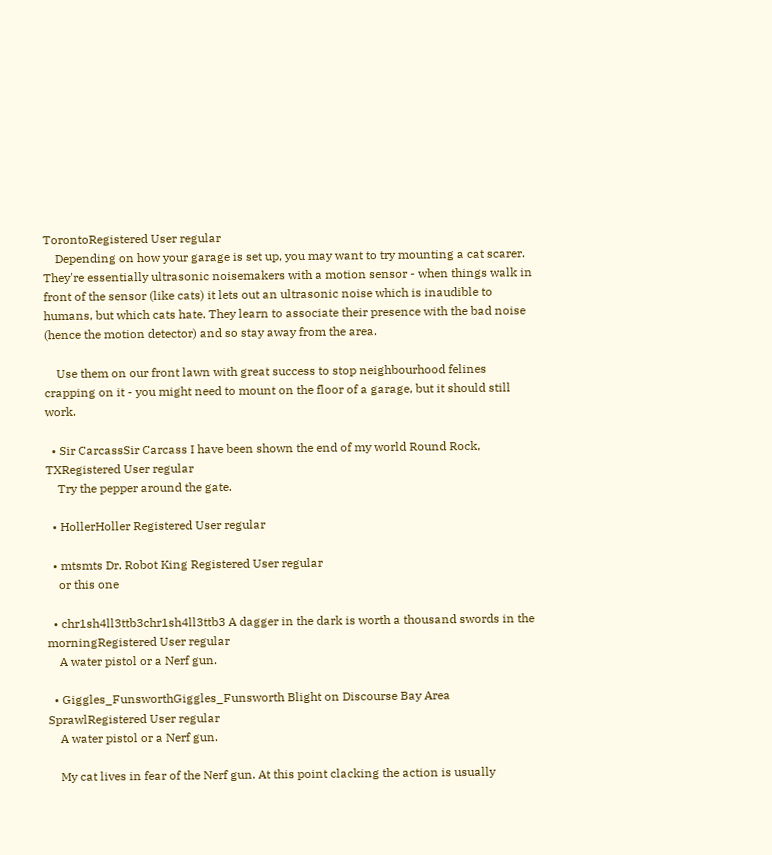TorontoRegistered User regular
    Depending on how your garage is set up, you may want to try mounting a cat scarer. They're essentially ultrasonic noisemakers with a motion sensor - when things walk in front of the sensor (like cats) it lets out an ultrasonic noise which is inaudible to humans, but which cats hate. They learn to associate their presence with the bad noise (hence the motion detector) and so stay away from the area.

    Use them on our front lawn with great success to stop neighbourhood felines crapping on it - you might need to mount on the floor of a garage, but it should still work.

  • Sir CarcassSir Carcass I have been shown the end of my world Round Rock, TXRegistered User regular
    Try the pepper around the gate.

  • HollerHoller Registered User regular

  • mtsmts Dr. Robot King Registered User regular
    or this one

  • chr1sh4ll3ttb3chr1sh4ll3ttb3 A dagger in the dark is worth a thousand swords in the morningRegistered User regular
    A water pistol or a Nerf gun.

  • Giggles_FunsworthGiggles_Funsworth Blight on Discourse Bay Area SprawlRegistered User regular
    A water pistol or a Nerf gun.

    My cat lives in fear of the Nerf gun. At this point clacking the action is usually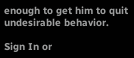enough to get him to quit undesirable behavior.

Sign In or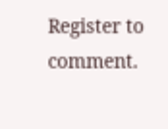Register to comment.